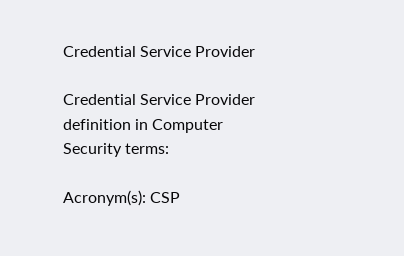Credential Service Provider

Credential Service Provider definition in Computer Security terms:

Acronym(s): CSP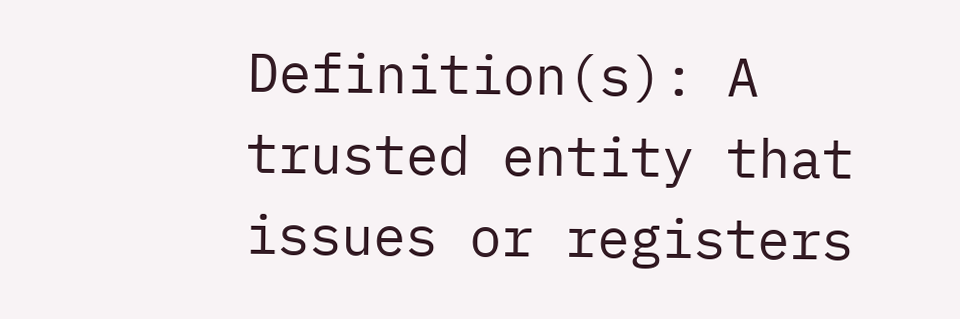Definition(s): A trusted entity that issues or registers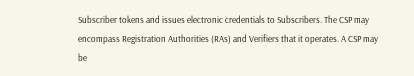Subscriber tokens and issues electronic credentials to Subscribers. The CSP may encompass Registration Authorities (RAs) and Verifiers that it operates. A CSP may be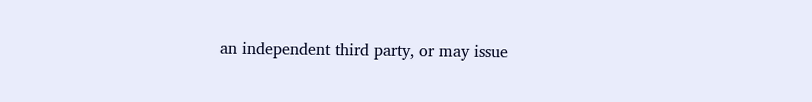an independent third party, or may issue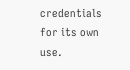credentials for its own use.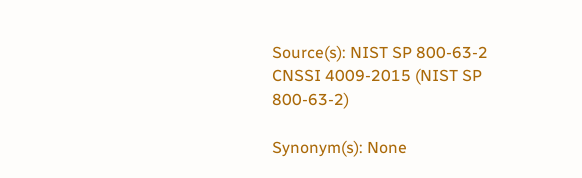Source(s): NIST SP 800-63-2
CNSSI 4009-2015 (NIST SP 800-63-2)

Synonym(s): None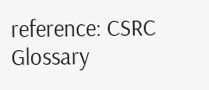reference: CSRC Glossary